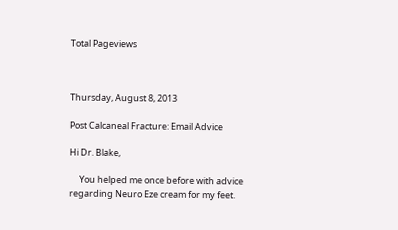Total Pageviews



Thursday, August 8, 2013

Post Calcaneal Fracture: Email Advice

Hi Dr. Blake,

     You helped me once before with advice regarding Neuro Eze cream for my feet.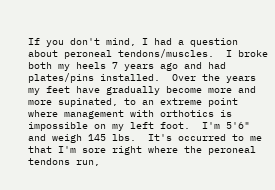If you don't mind, I had a question about peroneal tendons/muscles.  I broke both my heels 7 years ago and had plates/pins installed.  Over the years my feet have gradually become more and more supinated, to an extreme point where management with orthotics is impossible on my left foot.  I'm 5'6" and weigh 145 lbs.  It's occurred to me that I'm sore right where the peroneal tendons run,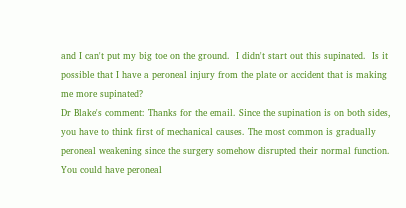and I can't put my big toe on the ground.  I didn't start out this supinated.  Is it possible that I have a peroneal injury from the plate or accident that is making me more supinated?
Dr Blake's comment: Thanks for the email. Since the supination is on both sides, you have to think first of mechanical causes. The most common is gradually peroneal weakening since the surgery somehow disrupted their normal function. You could have peroneal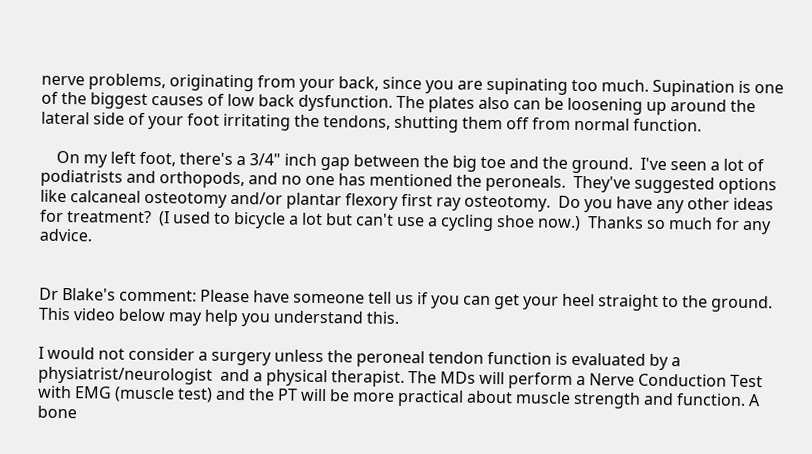nerve problems, originating from your back, since you are supinating too much. Supination is one of the biggest causes of low back dysfunction. The plates also can be loosening up around the lateral side of your foot irritating the tendons, shutting them off from normal function.

    On my left foot, there's a 3/4" inch gap between the big toe and the ground.  I've seen a lot of podiatrists and orthopods, and no one has mentioned the peroneals.  They've suggested options like calcaneal osteotomy and/or plantar flexory first ray osteotomy.  Do you have any other ideas for treatment?  (I used to bicycle a lot but can't use a cycling shoe now.)  Thanks so much for any advice.


Dr Blake's comment: Please have someone tell us if you can get your heel straight to the ground. This video below may help you understand this.

I would not consider a surgery unless the peroneal tendon function is evaluated by a physiatrist/neurologist  and a physical therapist. The MDs will perform a Nerve Conduction Test with EMG (muscle test) and the PT will be more practical about muscle strength and function. A bone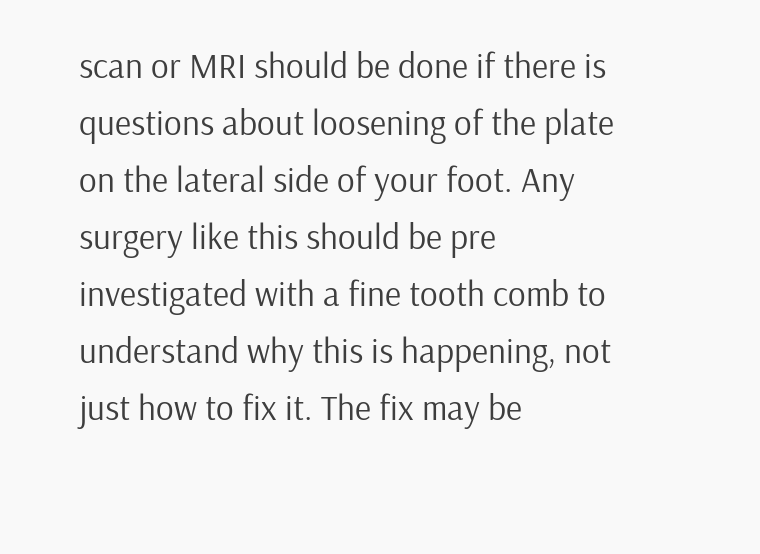scan or MRI should be done if there is questions about loosening of the plate on the lateral side of your foot. Any surgery like this should be pre investigated with a fine tooth comb to understand why this is happening, not just how to fix it. The fix may be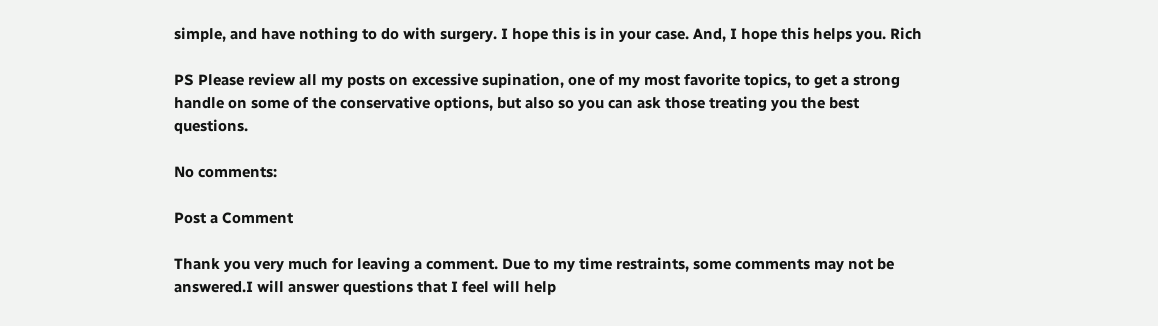simple, and have nothing to do with surgery. I hope this is in your case. And, I hope this helps you. Rich

PS Please review all my posts on excessive supination, one of my most favorite topics, to get a strong handle on some of the conservative options, but also so you can ask those treating you the best questions.

No comments:

Post a Comment

Thank you very much for leaving a comment. Due to my time restraints, some comments may not be answered.I will answer questions that I feel will help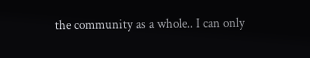the community as a whole.. I can only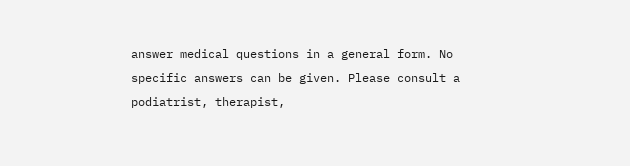answer medical questions in a general form. No specific answers can be given. Please consult a podiatrist, therapist,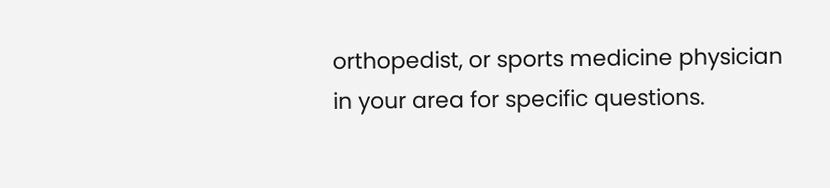orthopedist, or sports medicine physician in your area for specific questions.